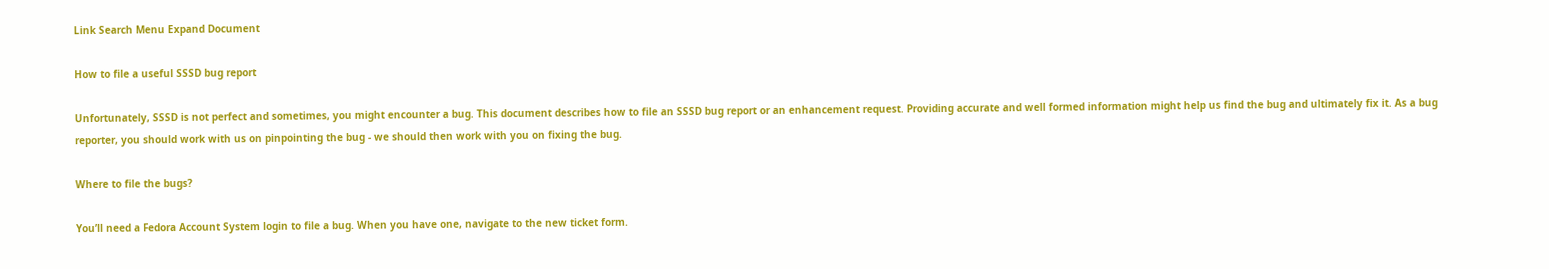Link Search Menu Expand Document

How to file a useful SSSD bug report

Unfortunately, SSSD is not perfect and sometimes, you might encounter a bug. This document describes how to file an SSSD bug report or an enhancement request. Providing accurate and well formed information might help us find the bug and ultimately fix it. As a bug reporter, you should work with us on pinpointing the bug - we should then work with you on fixing the bug.

Where to file the bugs?

You’ll need a Fedora Account System login to file a bug. When you have one, navigate to the new ticket form.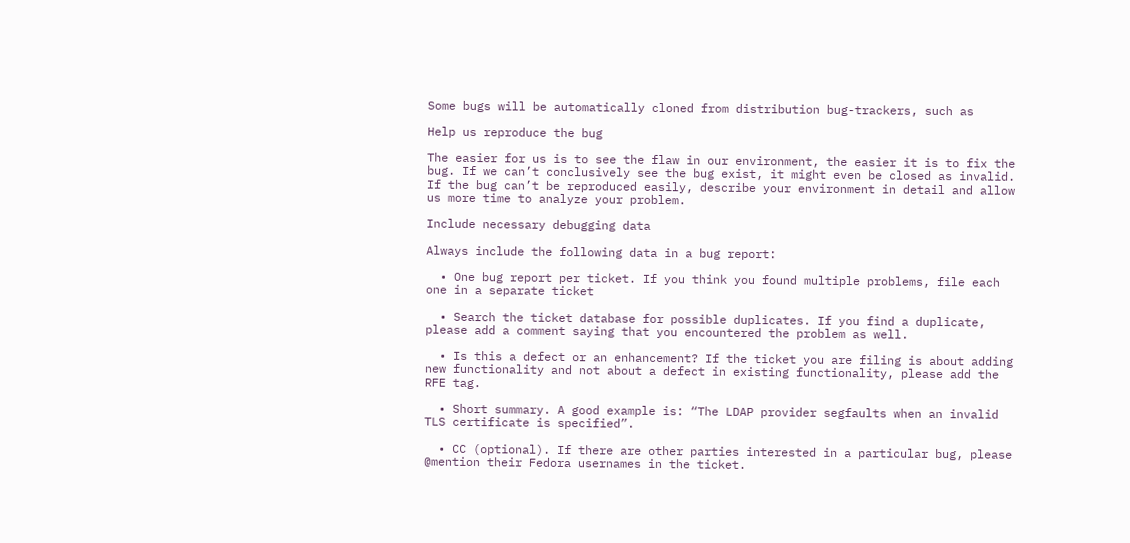Some bugs will be automatically cloned from distribution bug-trackers, such as

Help us reproduce the bug

The easier for us is to see the flaw in our environment, the easier it is to fix the bug. If we can’t conclusively see the bug exist, it might even be closed as invalid. If the bug can’t be reproduced easily, describe your environment in detail and allow us more time to analyze your problem.

Include necessary debugging data

Always include the following data in a bug report:

  • One bug report per ticket. If you think you found multiple problems, file each one in a separate ticket

  • Search the ticket database for possible duplicates. If you find a duplicate, please add a comment saying that you encountered the problem as well.

  • Is this a defect or an enhancement? If the ticket you are filing is about adding new functionality and not about a defect in existing functionality, please add the RFE tag.

  • Short summary. A good example is: “The LDAP provider segfaults when an invalid TLS certificate is specified”.

  • CC (optional). If there are other parties interested in a particular bug, please @mention their Fedora usernames in the ticket.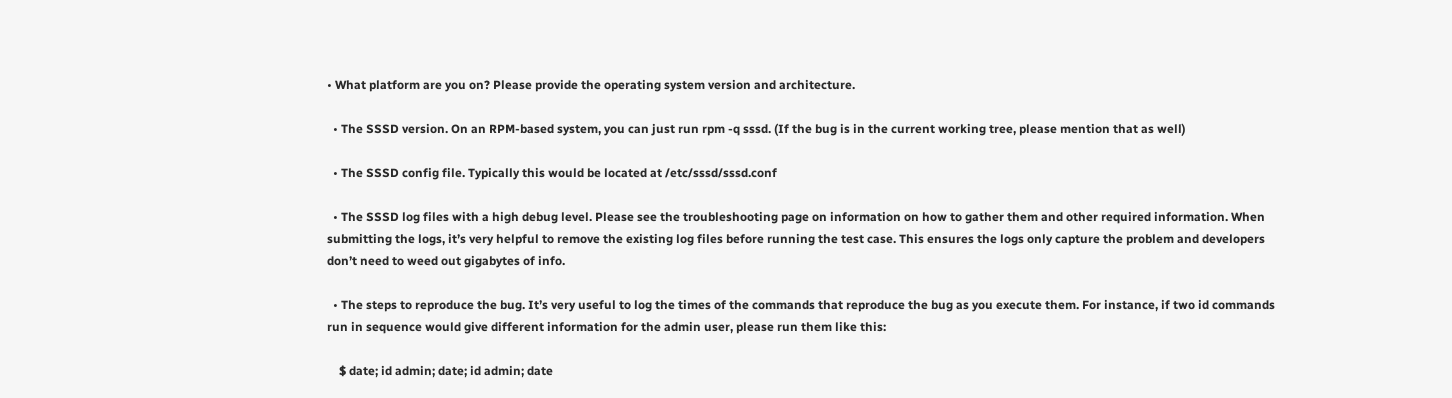• What platform are you on? Please provide the operating system version and architecture.

  • The SSSD version. On an RPM-based system, you can just run rpm -q sssd. (If the bug is in the current working tree, please mention that as well)

  • The SSSD config file. Typically this would be located at /etc/sssd/sssd.conf

  • The SSSD log files with a high debug level. Please see the troubleshooting page on information on how to gather them and other required information. When submitting the logs, it’s very helpful to remove the existing log files before running the test case. This ensures the logs only capture the problem and developers don’t need to weed out gigabytes of info.

  • The steps to reproduce the bug. It’s very useful to log the times of the commands that reproduce the bug as you execute them. For instance, if two id commands run in sequence would give different information for the admin user, please run them like this:

    $ date; id admin; date; id admin; date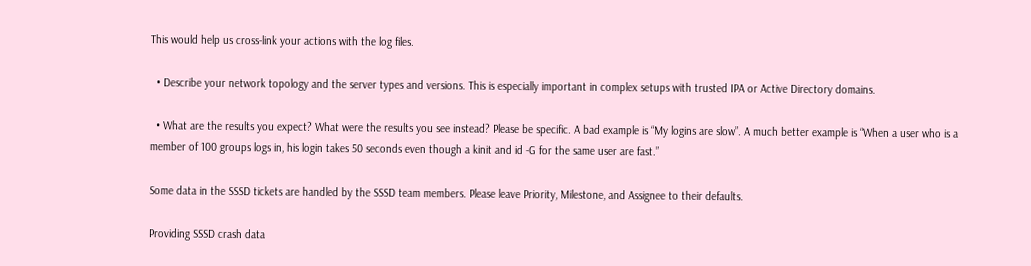This would help us cross-link your actions with the log files.

  • Describe your network topology and the server types and versions. This is especially important in complex setups with trusted IPA or Active Directory domains.

  • What are the results you expect? What were the results you see instead? Please be specific. A bad example is “My logins are slow”. A much better example is “When a user who is a member of 100 groups logs in, his login takes 50 seconds even though a kinit and id -G for the same user are fast.”

Some data in the SSSD tickets are handled by the SSSD team members. Please leave Priority, Milestone, and Assignee to their defaults.

Providing SSSD crash data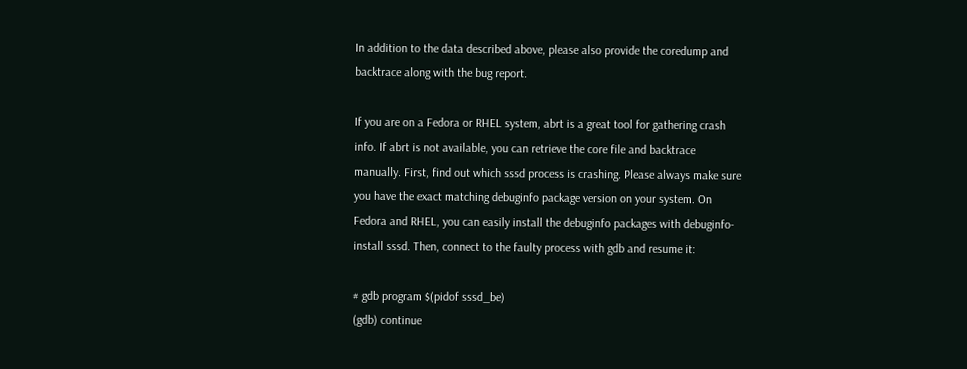In addition to the data described above, please also provide the coredump and backtrace along with the bug report.

If you are on a Fedora or RHEL system, abrt is a great tool for gathering crash info. If abrt is not available, you can retrieve the core file and backtrace manually. First, find out which sssd process is crashing. Please always make sure you have the exact matching debuginfo package version on your system. On Fedora and RHEL, you can easily install the debuginfo packages with debuginfo-install sssd. Then, connect to the faulty process with gdb and resume it:

# gdb program $(pidof sssd_be)
(gdb) continue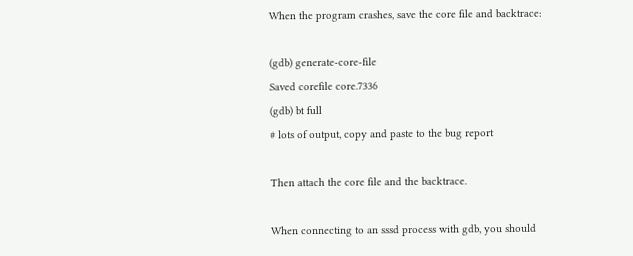When the program crashes, save the core file and backtrace:

(gdb) generate-core-file
Saved corefile core.7336
(gdb) bt full
# lots of output, copy and paste to the bug report

Then attach the core file and the backtrace.

When connecting to an sssd process with gdb, you should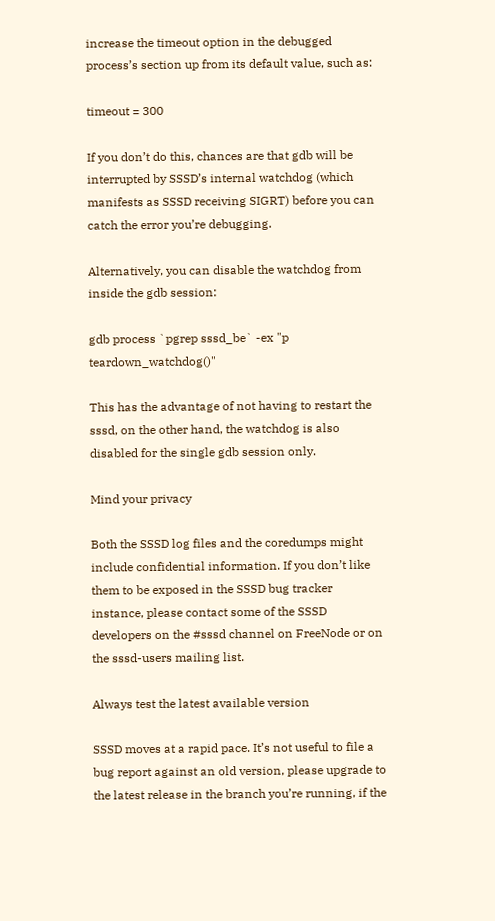increase the timeout option in the debugged process’s section up from its default value, such as:

timeout = 300

If you don’t do this, chances are that gdb will be interrupted by SSSD’s internal watchdog (which manifests as SSSD receiving SIGRT) before you can catch the error you’re debugging.

Alternatively, you can disable the watchdog from inside the gdb session:

gdb process `pgrep sssd_be` -ex "p teardown_watchdog()"

This has the advantage of not having to restart the sssd, on the other hand, the watchdog is also disabled for the single gdb session only.

Mind your privacy

Both the SSSD log files and the coredumps might include confidential information. If you don’t like them to be exposed in the SSSD bug tracker instance, please contact some of the SSSD developers on the #sssd channel on FreeNode or on the sssd-users mailing list.

Always test the latest available version

SSSD moves at a rapid pace. It’s not useful to file a bug report against an old version, please upgrade to the latest release in the branch you’re running, if the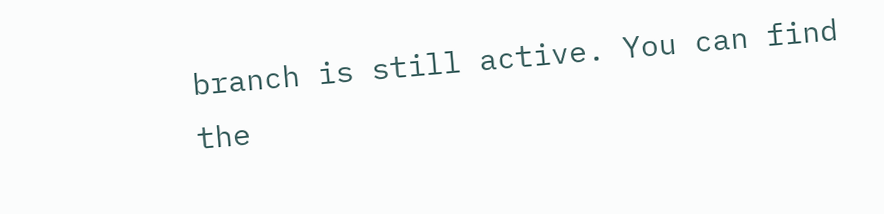branch is still active. You can find the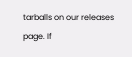tarballs on our releases page. If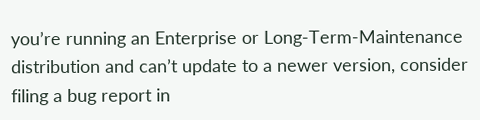you’re running an Enterprise or Long-Term-Maintenance distribution and can’t update to a newer version, consider filing a bug report in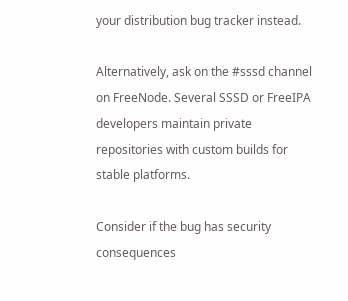your distribution bug tracker instead.

Alternatively, ask on the #sssd channel on FreeNode. Several SSSD or FreeIPA developers maintain private repositories with custom builds for stable platforms.

Consider if the bug has security consequences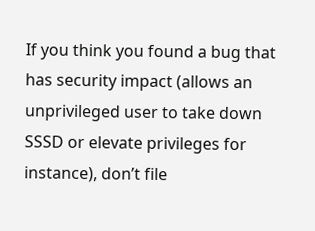If you think you found a bug that has security impact (allows an unprivileged user to take down SSSD or elevate privileges for instance), don’t file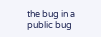the bug in a public bug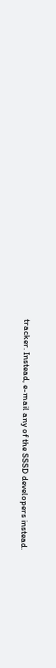tracker. Instead, e-mail any of the SSSD developers instead.